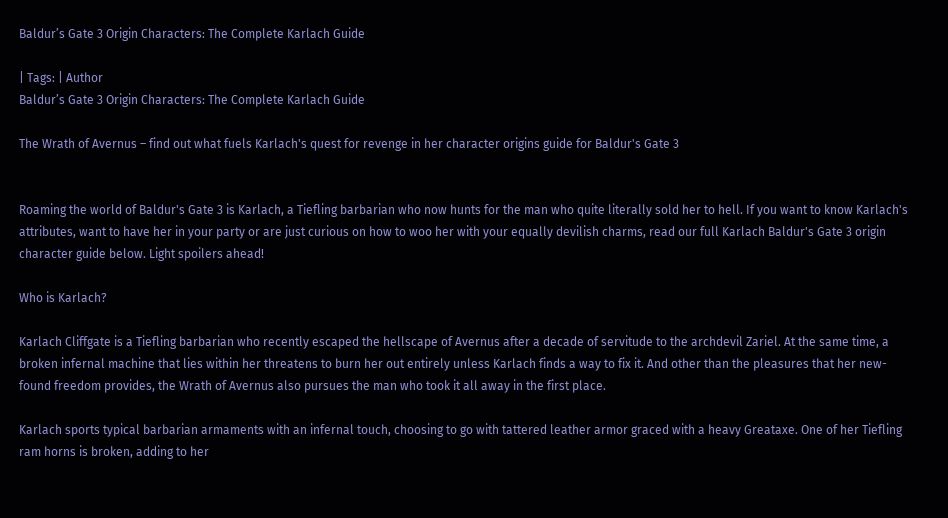Baldur’s Gate 3 Origin Characters: The Complete Karlach Guide

| Tags: | Author
Baldur’s Gate 3 Origin Characters: The Complete Karlach Guide

The Wrath of Avernus – find out what fuels Karlach's quest for revenge in her character origins guide for Baldur's Gate 3


Roaming the world of Baldur's Gate 3 is Karlach, a Tiefling barbarian who now hunts for the man who quite literally sold her to hell. If you want to know Karlach's attributes, want to have her in your party or are just curious on how to woo her with your equally devilish charms, read our full Karlach Baldur's Gate 3 origin character guide below. Light spoilers ahead!

Who is Karlach?

Karlach Cliffgate is a Tiefling barbarian who recently escaped the hellscape of Avernus after a decade of servitude to the archdevil Zariel. At the same time, a broken infernal machine that lies within her threatens to burn her out entirely unless Karlach finds a way to fix it. And other than the pleasures that her new-found freedom provides, the Wrath of Avernus also pursues the man who took it all away in the first place.

Karlach sports typical barbarian armaments with an infernal touch, choosing to go with tattered leather armor graced with a heavy Greataxe. One of her Tiefling ram horns is broken, adding to her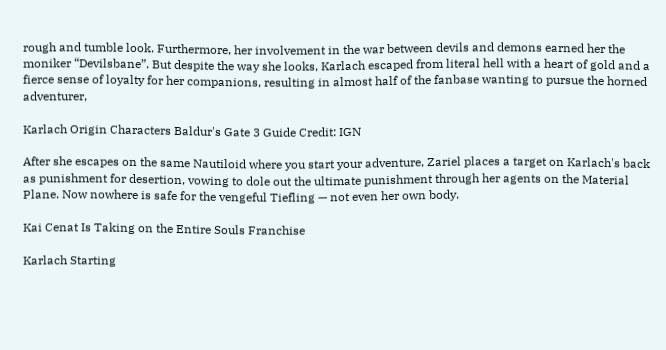rough and tumble look. Furthermore, her involvement in the war between devils and demons earned her the moniker “Devilsbane”. But despite the way she looks, Karlach escaped from literal hell with a heart of gold and a fierce sense of loyalty for her companions, resulting in almost half of the fanbase wanting to pursue the horned adventurer,

Karlach Origin Characters Baldur's Gate 3 Guide Credit: IGN

After she escapes on the same Nautiloid where you start your adventure, Zariel places a target on Karlach's back as punishment for desertion, vowing to dole out the ultimate punishment through her agents on the Material Plane. Now nowhere is safe for the vengeful Tiefling — not even her own body.

Kai Cenat Is Taking on the Entire Souls Franchise

Karlach Starting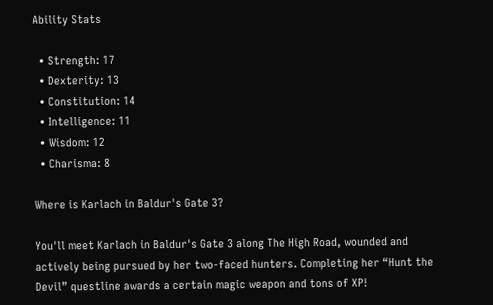Ability Stats

  • Strength: 17
  • Dexterity: 13
  • Constitution: 14
  • Intelligence: 11
  • Wisdom: 12
  • Charisma: 8

Where is Karlach in Baldur's Gate 3?

You'll meet Karlach in Baldur's Gate 3 along The High Road, wounded and actively being pursued by her two-faced hunters. Completing her “Hunt the Devil” questline awards a certain magic weapon and tons of XP!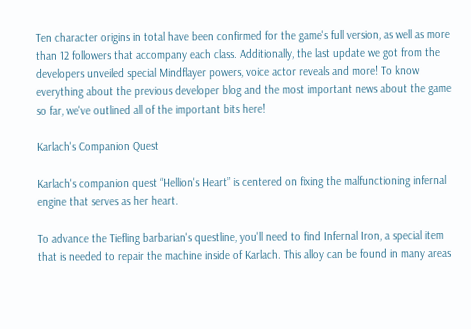Ten character origins in total have been confirmed for the game's full version, as well as more than 12 followers that accompany each class. Additionally, the last update we got from the developers unveiled special Mindflayer powers, voice actor reveals and more! To know everything about the previous developer blog and the most important news about the game so far, we've outlined all of the important bits here!

Karlach's Companion Quest

Karlach's companion quest “Hellion's Heart” is centered on fixing the malfunctioning infernal engine that serves as her heart.

To advance the Tiefling barbarian's questline, you'll need to find Infernal Iron, a special item that is needed to repair the machine inside of Karlach. This alloy can be found in many areas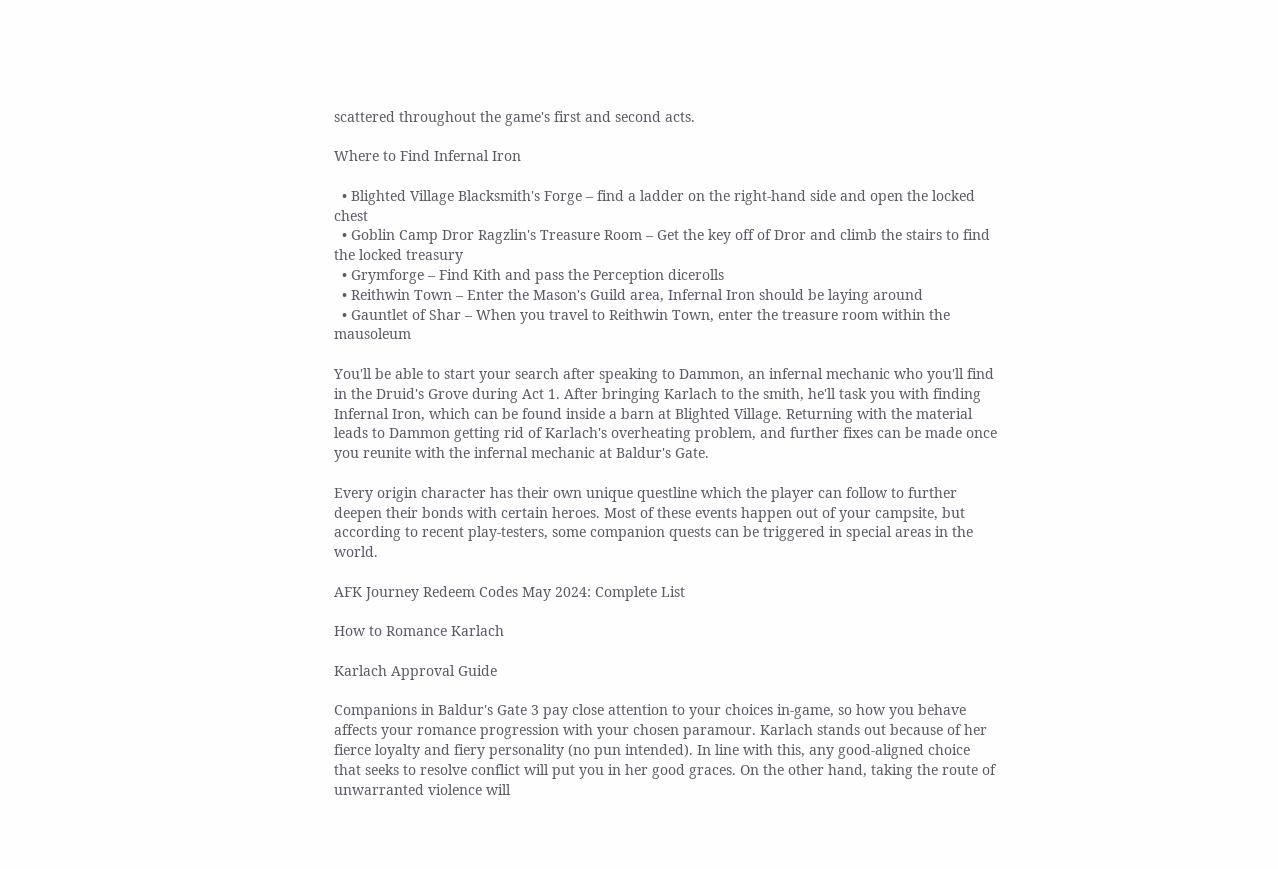scattered throughout the game's first and second acts.

Where to Find Infernal Iron

  • Blighted Village Blacksmith's Forge – find a ladder on the right-hand side and open the locked chest
  • Goblin Camp Dror Ragzlin's Treasure Room – Get the key off of Dror and climb the stairs to find the locked treasury
  • Grymforge – Find Kith and pass the Perception dicerolls
  • Reithwin Town – Enter the Mason's Guild area, Infernal Iron should be laying around
  • Gauntlet of Shar – When you travel to Reithwin Town, enter the treasure room within the mausoleum

You'll be able to start your search after speaking to Dammon, an infernal mechanic who you'll find in the Druid's Grove during Act 1. After bringing Karlach to the smith, he'll task you with finding Infernal Iron, which can be found inside a barn at Blighted Village. Returning with the material leads to Dammon getting rid of Karlach's overheating problem, and further fixes can be made once you reunite with the infernal mechanic at Baldur's Gate.

Every origin character has their own unique questline which the player can follow to further deepen their bonds with certain heroes. Most of these events happen out of your campsite, but according to recent play-testers, some companion quests can be triggered in special areas in the world.

AFK Journey Redeem Codes May 2024: Complete List

How to Romance Karlach

Karlach Approval Guide

Companions in Baldur's Gate 3 pay close attention to your choices in-game, so how you behave affects your romance progression with your chosen paramour. Karlach stands out because of her fierce loyalty and fiery personality (no pun intended). In line with this, any good-aligned choice that seeks to resolve conflict will put you in her good graces. On the other hand, taking the route of unwarranted violence will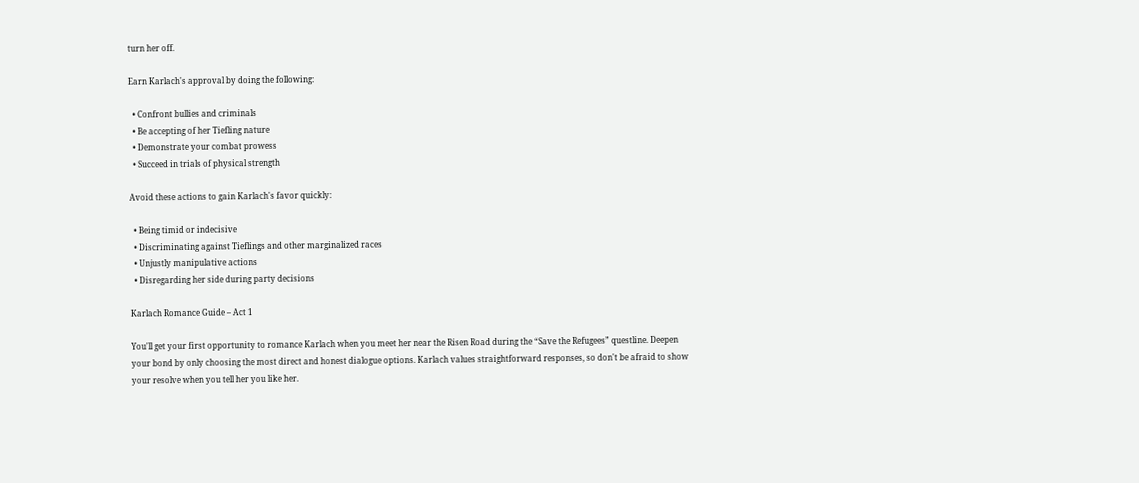turn her off.

Earn Karlach's approval by doing the following:

  • Confront bullies and criminals
  • Be accepting of her Tiefling nature
  • Demonstrate your combat prowess
  • Succeed in trials of physical strength

Avoid these actions to gain Karlach's favor quickly:

  • Being timid or indecisive
  • Discriminating against Tieflings and other marginalized races
  • Unjustly manipulative actions
  • Disregarding her side during party decisions

Karlach Romance Guide – Act 1

You'll get your first opportunity to romance Karlach when you meet her near the Risen Road during the “Save the Refugees” questline. Deepen your bond by only choosing the most direct and honest dialogue options. Karlach values straightforward responses, so don't be afraid to show your resolve when you tell her you like her.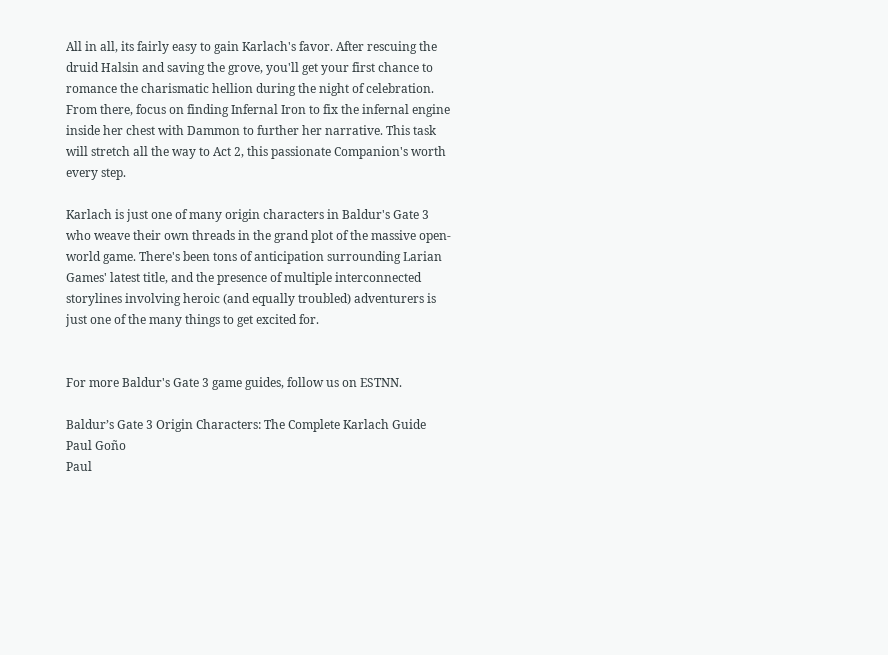All in all, its fairly easy to gain Karlach's favor. After rescuing the druid Halsin and saving the grove, you'll get your first chance to romance the charismatic hellion during the night of celebration. From there, focus on finding Infernal Iron to fix the infernal engine inside her chest with Dammon to further her narrative. This task will stretch all the way to Act 2, this passionate Companion's worth every step.

Karlach is just one of many origin characters in Baldur's Gate 3 who weave their own threads in the grand plot of the massive open-world game. There's been tons of anticipation surrounding Larian Games' latest title, and the presence of multiple interconnected storylines involving heroic (and equally troubled) adventurers is just one of the many things to get excited for.


For more Baldur's Gate 3 game guides, follow us on ESTNN.

Baldur’s Gate 3 Origin Characters: The Complete Karlach Guide
Paul Goño
Paul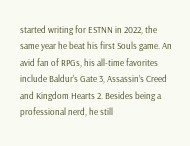started writing for ESTNN in 2022, the same year he beat his first Souls game. An avid fan of RPGs, his all-time favorites include Baldur's Gate 3, Assassin’s Creed and Kingdom Hearts 2. Besides being a professional nerd, he still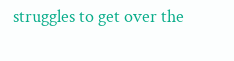struggles to get over the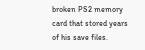broken PS2 memory card that stored years of his save files.